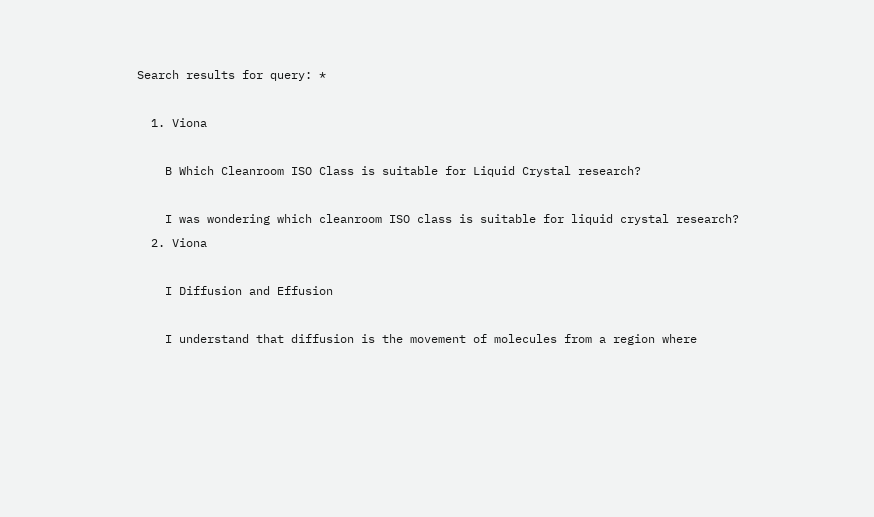Search results for query: *

  1. Viona

    B Which Cleanroom ISO Class is suitable for Liquid Crystal research?

    I was wondering which cleanroom ISO class is suitable for liquid crystal research?
  2. Viona

    I Diffusion and Effusion

    I understand that diffusion is the movement of molecules from a region where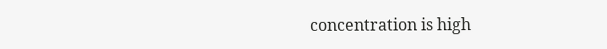concentration is high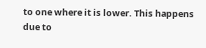to one where it is lower. This happens due to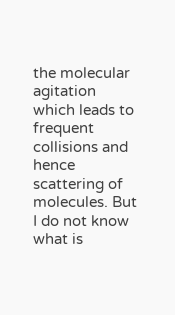the molecular agitation which leads to frequent collisions and hence scattering of molecules. But I do not know what is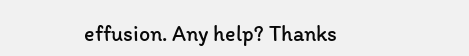effusion. Any help? Thanks